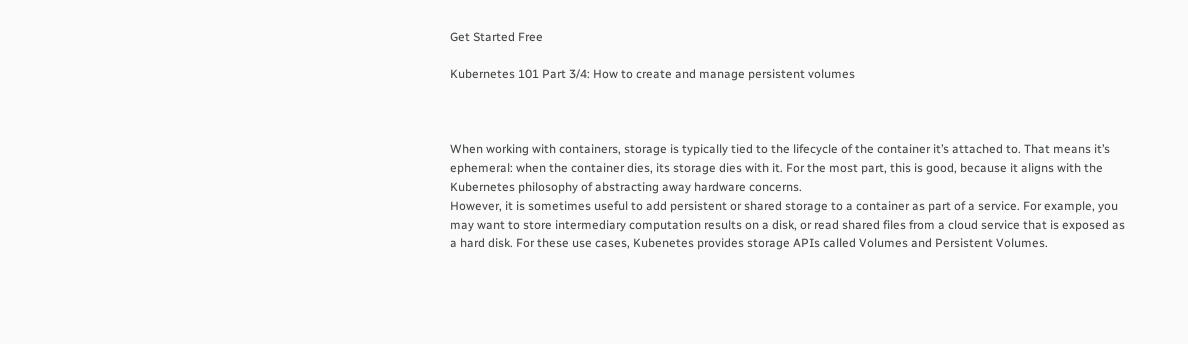Get Started Free

Kubernetes 101 Part 3/4: How to create and manage persistent volumes



When working with containers, storage is typically tied to the lifecycle of the container it’s attached to. That means it’s ephemeral: when the container dies, its storage dies with it. For the most part, this is good, because it aligns with the Kubernetes philosophy of abstracting away hardware concerns.
However, it is sometimes useful to add persistent or shared storage to a container as part of a service. For example, you may want to store intermediary computation results on a disk, or read shared files from a cloud service that is exposed as a hard disk. For these use cases, Kubenetes provides storage APIs called Volumes and Persistent Volumes.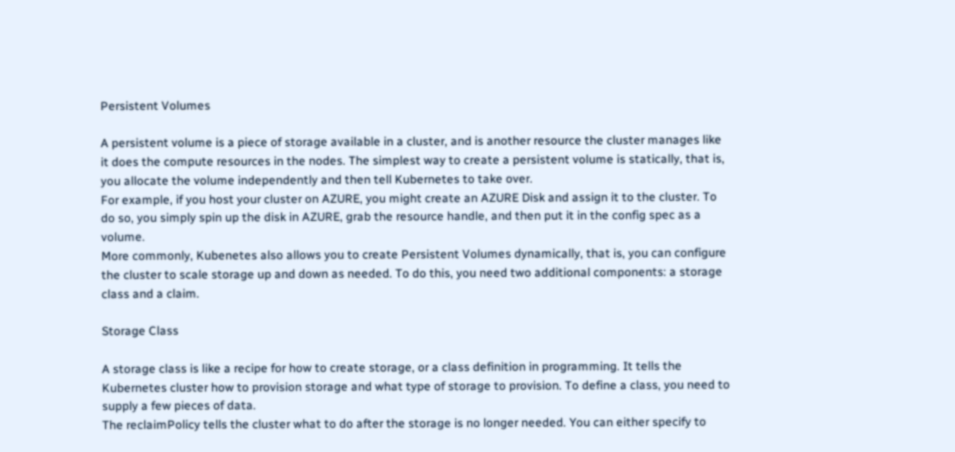Persistent Volumes

A persistent volume is a piece of storage available in a cluster, and is another resource the cluster manages like it does the compute resources in the nodes. The simplest way to create a persistent volume is statically, that is, you allocate the volume independently and then tell Kubernetes to take over.
For example, if you host your cluster on AZURE, you might create an AZURE Disk and assign it to the cluster. To do so, you simply spin up the disk in AZURE, grab the resource handle, and then put it in the config spec as a volume.
More commonly, Kubenetes also allows you to create Persistent Volumes dynamically, that is, you can configure the cluster to scale storage up and down as needed. To do this, you need two additional components: a storage class and a claim.

Storage Class

A storage class is like a recipe for how to create storage, or a class definition in programming. It tells the Kubernetes cluster how to provision storage and what type of storage to provision. To define a class, you need to supply a few pieces of data.
The reclaimPolicy tells the cluster what to do after the storage is no longer needed. You can either specify to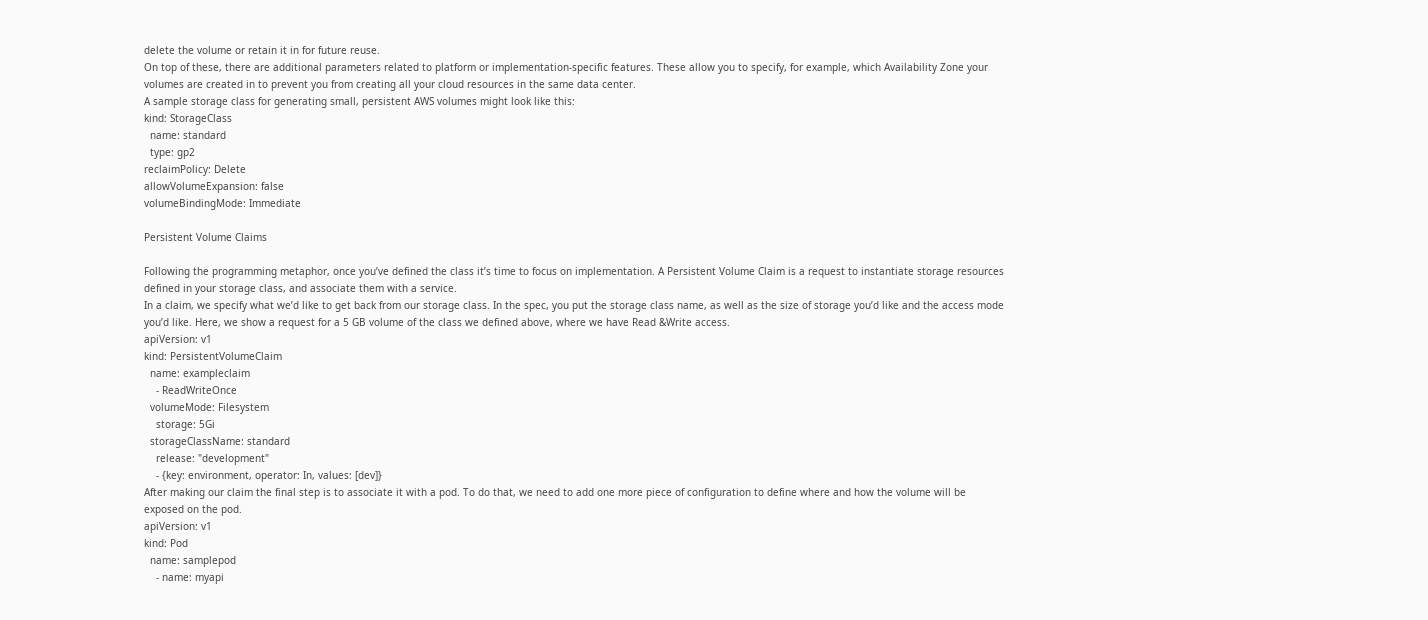delete the volume or retain it in for future reuse.
On top of these, there are additional parameters related to platform or implementation-specific features. These allow you to specify, for example, which Availability Zone your volumes are created in to prevent you from creating all your cloud resources in the same data center.
A sample storage class for generating small, persistent AWS volumes might look like this:
kind: StorageClass
  name: standard
  type: gp2
reclaimPolicy: Delete
allowVolumeExpansion: false
volumeBindingMode: Immediate

Persistent Volume Claims

Following the programming metaphor, once you’ve defined the class it’s time to focus on implementation. A Persistent Volume Claim is a request to instantiate storage resources defined in your storage class, and associate them with a service.
In a claim, we specify what we’d like to get back from our storage class. In the spec, you put the storage class name, as well as the size of storage you’d like and the access mode you’d like. Here, we show a request for a 5 GB volume of the class we defined above, where we have Read &Write access.
apiVersion: v1
kind: PersistentVolumeClaim
  name: exampleclaim
    - ReadWriteOnce
  volumeMode: Filesystem
    storage: 5Gi
  storageClassName: standard
    release: "development"
    - {key: environment, operator: In, values: [dev]}
After making our claim the final step is to associate it with a pod. To do that, we need to add one more piece of configuration to define where and how the volume will be exposed on the pod.
apiVersion: v1
kind: Pod
  name: samplepod
    - name: myapi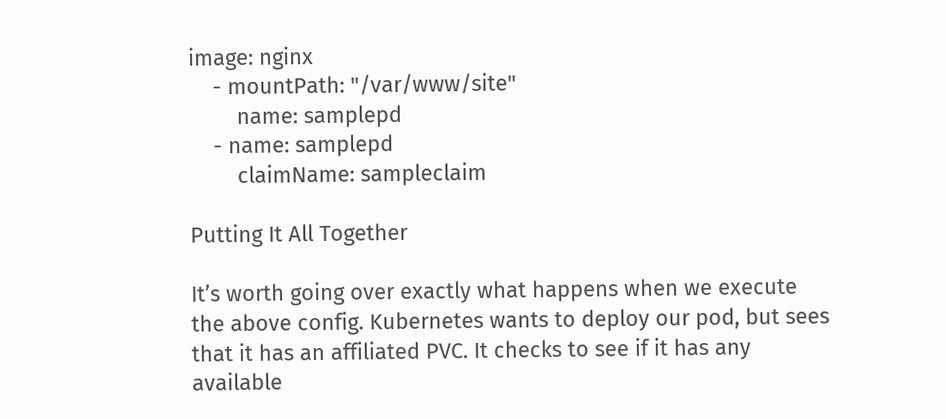image: nginx
    - mountPath: "/var/www/site"
        name: samplepd
    - name: samplepd
        claimName: sampleclaim

Putting It All Together

It’s worth going over exactly what happens when we execute the above config. Kubernetes wants to deploy our pod, but sees that it has an affiliated PVC. It checks to see if it has any available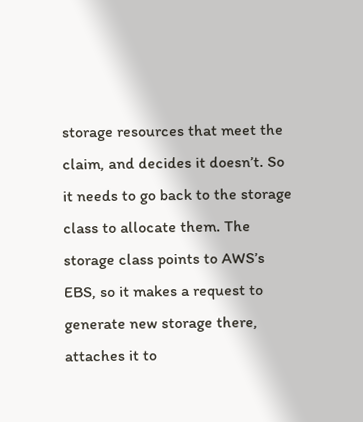storage resources that meet the claim, and decides it doesn’t. So it needs to go back to the storage class to allocate them. The storage class points to AWS’s EBS, so it makes a request to generate new storage there, attaches it to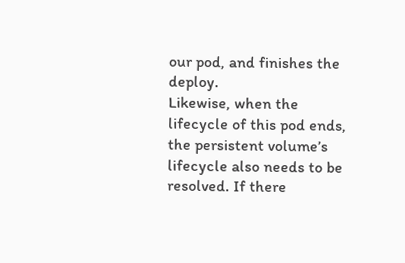our pod, and finishes the deploy.
Likewise, when the lifecycle of this pod ends, the persistent volume’s lifecycle also needs to be resolved. If there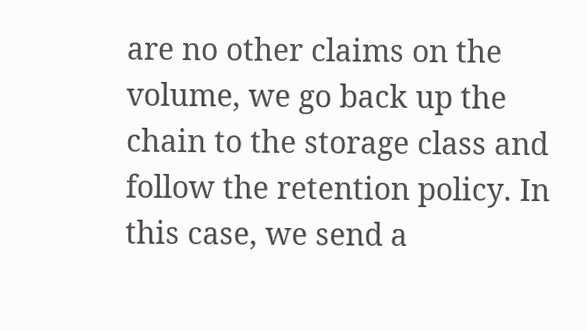are no other claims on the volume, we go back up the chain to the storage class and follow the retention policy. In this case, we send a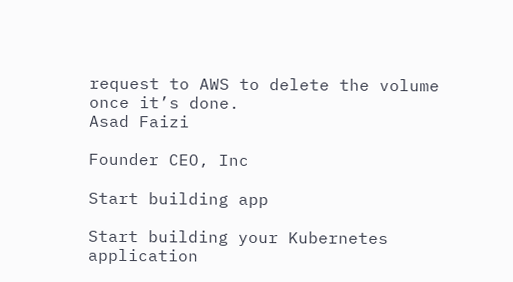request to AWS to delete the volume once it’s done.
Asad Faizi

Founder CEO, Inc

Start building app

Start building your Kubernetes application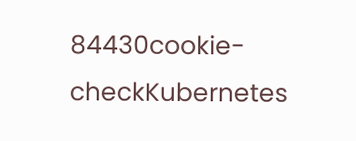84430cookie-checkKubernetes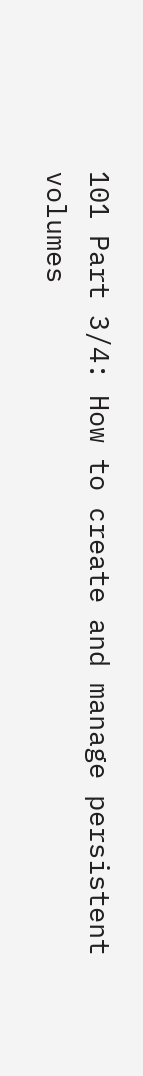101 Part 3/4: How to create and manage persistent volumes